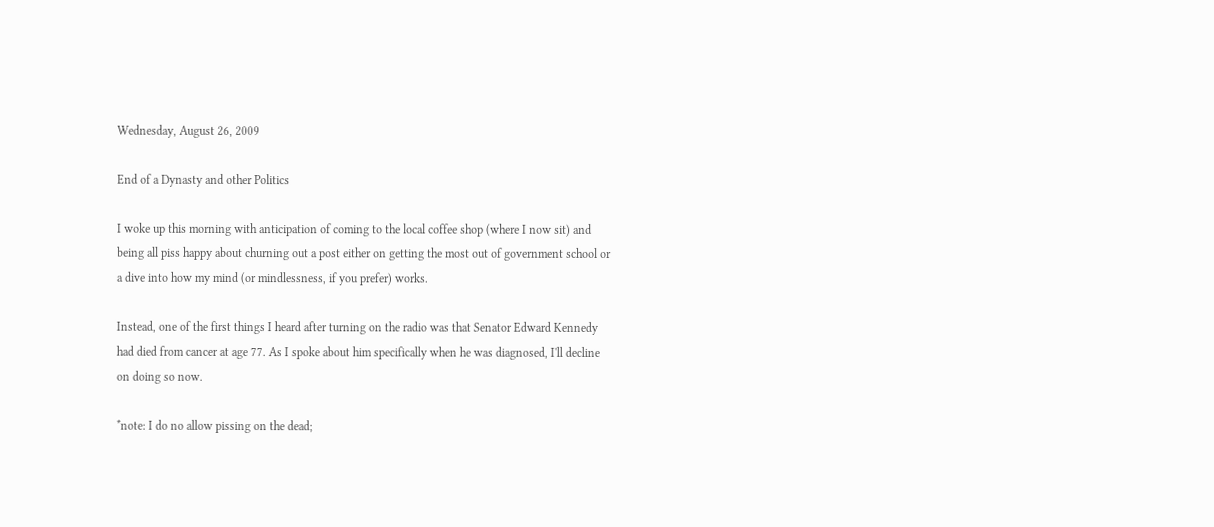Wednesday, August 26, 2009

End of a Dynasty and other Politics

I woke up this morning with anticipation of coming to the local coffee shop (where I now sit) and being all piss happy about churning out a post either on getting the most out of government school or a dive into how my mind (or mindlessness, if you prefer) works.

Instead, one of the first things I heard after turning on the radio was that Senator Edward Kennedy had died from cancer at age 77. As I spoke about him specifically when he was diagnosed, I'll decline on doing so now.

*note: I do no allow pissing on the dead;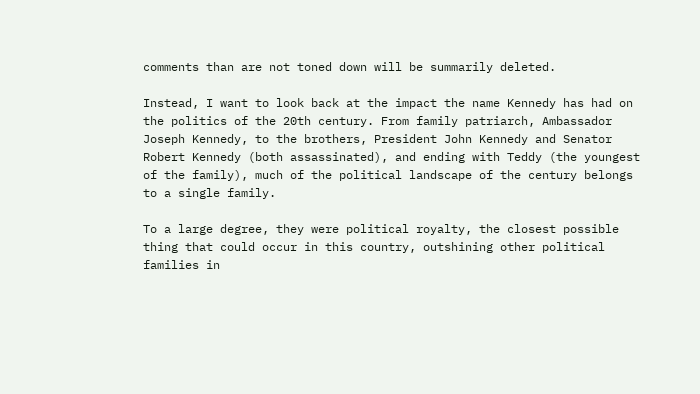comments than are not toned down will be summarily deleted.

Instead, I want to look back at the impact the name Kennedy has had on the politics of the 20th century. From family patriarch, Ambassador Joseph Kennedy, to the brothers, President John Kennedy and Senator Robert Kennedy (both assassinated), and ending with Teddy (the youngest of the family), much of the political landscape of the century belongs to a single family.

To a large degree, they were political royalty, the closest possible thing that could occur in this country, outshining other political families in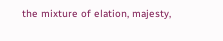the mixture of elation, majesty,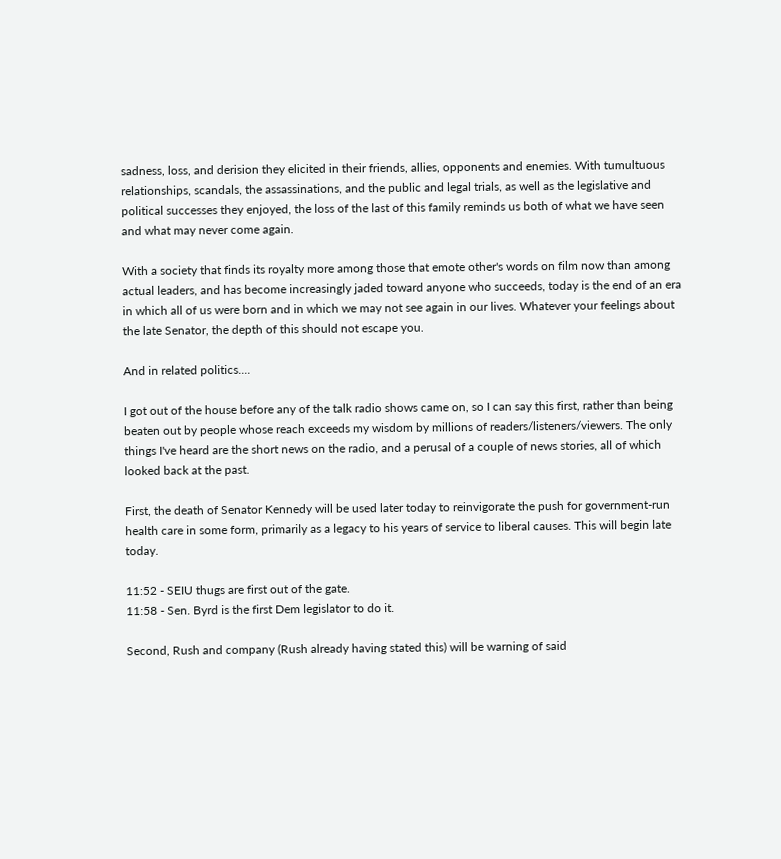sadness, loss, and derision they elicited in their friends, allies, opponents and enemies. With tumultuous relationships, scandals, the assassinations, and the public and legal trials, as well as the legislative and political successes they enjoyed, the loss of the last of this family reminds us both of what we have seen and what may never come again.

With a society that finds its royalty more among those that emote other's words on film now than among actual leaders, and has become increasingly jaded toward anyone who succeeds, today is the end of an era in which all of us were born and in which we may not see again in our lives. Whatever your feelings about the late Senator, the depth of this should not escape you.

And in related politics....

I got out of the house before any of the talk radio shows came on, so I can say this first, rather than being beaten out by people whose reach exceeds my wisdom by millions of readers/listeners/viewers. The only things I've heard are the short news on the radio, and a perusal of a couple of news stories, all of which looked back at the past.

First, the death of Senator Kennedy will be used later today to reinvigorate the push for government-run health care in some form, primarily as a legacy to his years of service to liberal causes. This will begin late today.

11:52 - SEIU thugs are first out of the gate.
11:58 - Sen. Byrd is the first Dem legislator to do it.

Second, Rush and company (Rush already having stated this) will be warning of said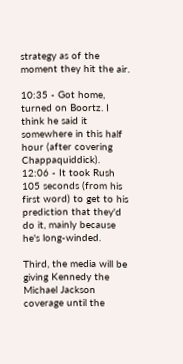strategy as of the moment they hit the air.

10:35 - Got home, turned on Boortz. I think he said it somewhere in this half hour (after covering Chappaquiddick).
12:06 - It took Rush 105 seconds (from his first word) to get to his prediction that they'd do it, mainly because he's long-winded.

Third, the media will be giving Kennedy the Michael Jackson coverage until the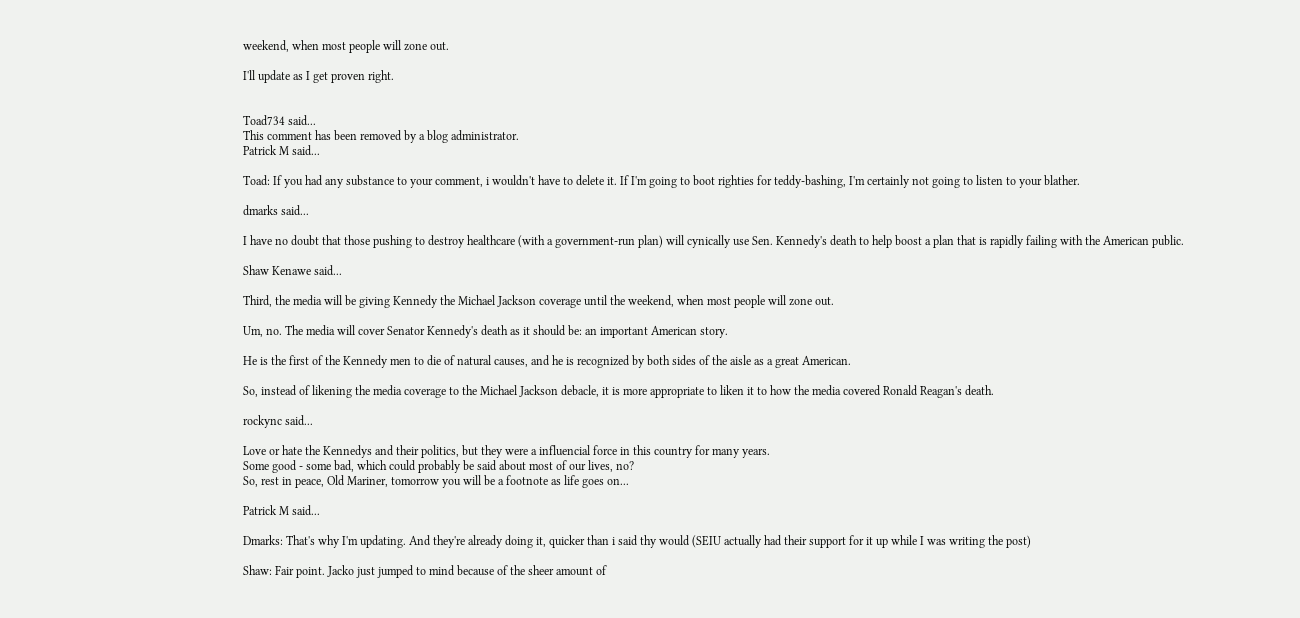weekend, when most people will zone out.

I'll update as I get proven right.


Toad734 said...
This comment has been removed by a blog administrator.
Patrick M said...

Toad: If you had any substance to your comment, i wouldn't have to delete it. If I'm going to boot righties for teddy-bashing, I'm certainly not going to listen to your blather.

dmarks said...

I have no doubt that those pushing to destroy healthcare (with a government-run plan) will cynically use Sen. Kennedy's death to help boost a plan that is rapidly failing with the American public.

Shaw Kenawe said...

Third, the media will be giving Kennedy the Michael Jackson coverage until the weekend, when most people will zone out.

Um, no. The media will cover Senator Kennedy's death as it should be: an important American story.

He is the first of the Kennedy men to die of natural causes, and he is recognized by both sides of the aisle as a great American.

So, instead of likening the media coverage to the Michael Jackson debacle, it is more appropriate to liken it to how the media covered Ronald Reagan's death.

rockync said...

Love or hate the Kennedys and their politics, but they were a influencial force in this country for many years.
Some good - some bad, which could probably be said about most of our lives, no?
So, rest in peace, Old Mariner, tomorrow you will be a footnote as life goes on...

Patrick M said...

Dmarks: That's why I'm updating. And they're already doing it, quicker than i said thy would (SEIU actually had their support for it up while I was writing the post)

Shaw: Fair point. Jacko just jumped to mind because of the sheer amount of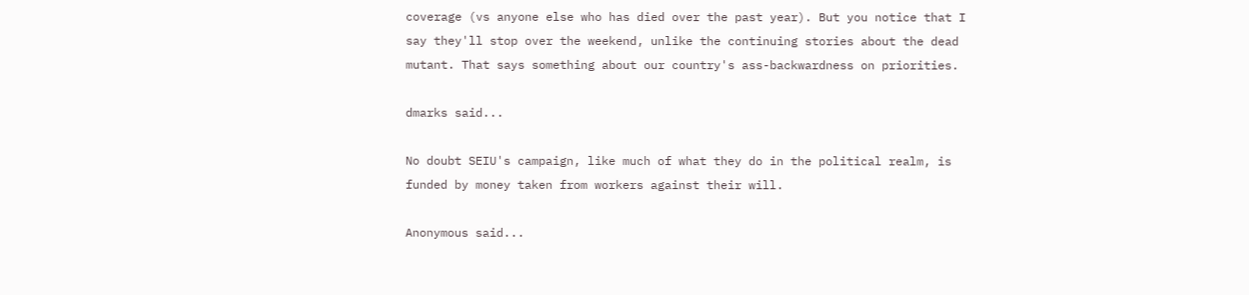coverage (vs anyone else who has died over the past year). But you notice that I say they'll stop over the weekend, unlike the continuing stories about the dead mutant. That says something about our country's ass-backwardness on priorities.

dmarks said...

No doubt SEIU's campaign, like much of what they do in the political realm, is funded by money taken from workers against their will.

Anonymous said...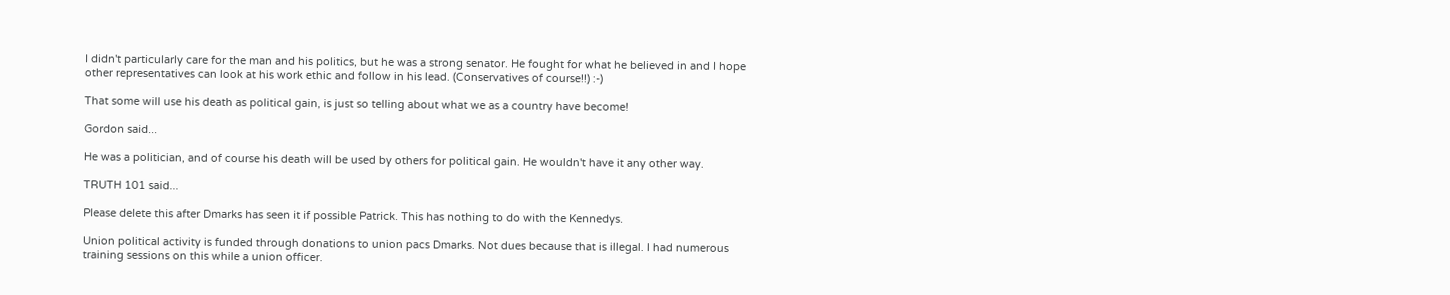I didn't particularly care for the man and his politics, but he was a strong senator. He fought for what he believed in and I hope other representatives can look at his work ethic and follow in his lead. (Conservatives of course!!) :-)

That some will use his death as political gain, is just so telling about what we as a country have become!

Gordon said...

He was a politician, and of course his death will be used by others for political gain. He wouldn't have it any other way.

TRUTH 101 said...

Please delete this after Dmarks has seen it if possible Patrick. This has nothing to do with the Kennedys.

Union political activity is funded through donations to union pacs Dmarks. Not dues because that is illegal. I had numerous training sessions on this while a union officer.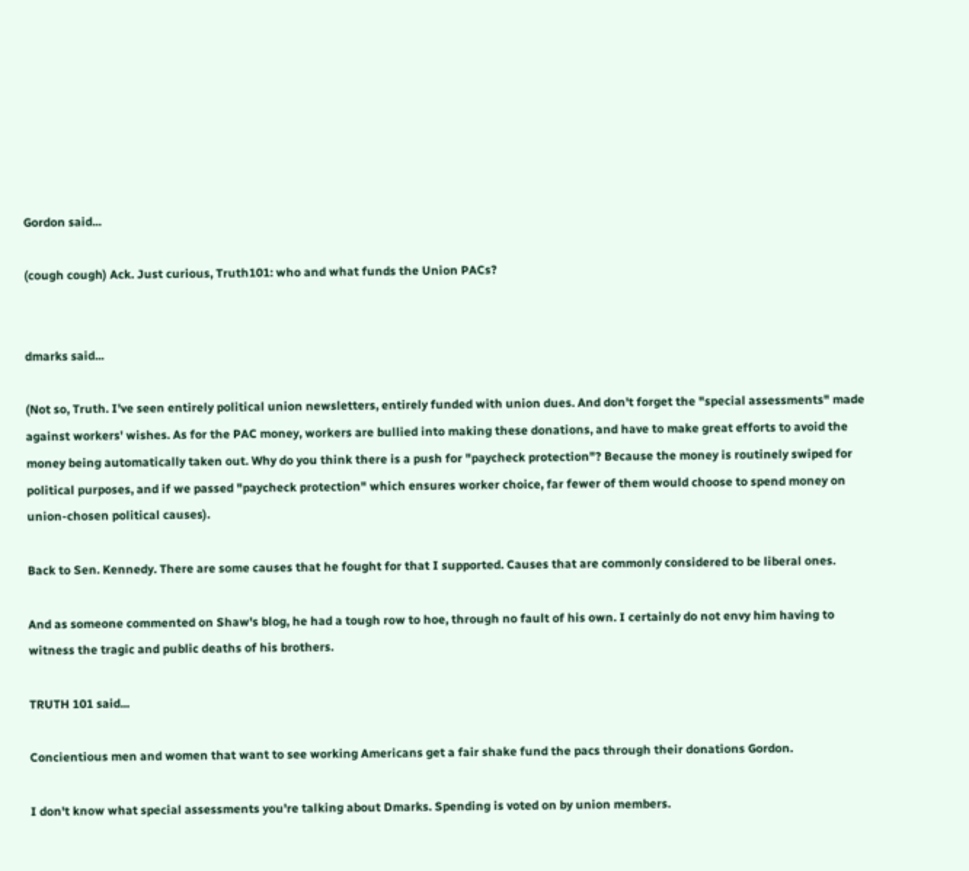Gordon said...

(cough cough) Ack. Just curious, Truth101: who and what funds the Union PACs?


dmarks said...

(Not so, Truth. I've seen entirely political union newsletters, entirely funded with union dues. And don't forget the "special assessments" made against workers' wishes. As for the PAC money, workers are bullied into making these donations, and have to make great efforts to avoid the money being automatically taken out. Why do you think there is a push for "paycheck protection"? Because the money is routinely swiped for political purposes, and if we passed "paycheck protection" which ensures worker choice, far fewer of them would choose to spend money on union-chosen political causes).

Back to Sen. Kennedy. There are some causes that he fought for that I supported. Causes that are commonly considered to be liberal ones.

And as someone commented on Shaw's blog, he had a tough row to hoe, through no fault of his own. I certainly do not envy him having to witness the tragic and public deaths of his brothers.

TRUTH 101 said...

Concientious men and women that want to see working Americans get a fair shake fund the pacs through their donations Gordon.

I don't know what special assessments you're talking about Dmarks. Spending is voted on by union members.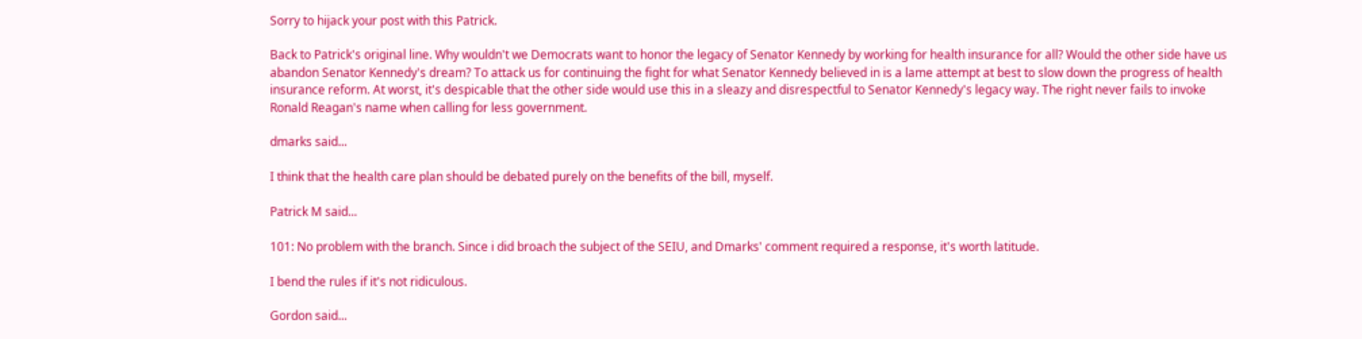Sorry to hijack your post with this Patrick.

Back to Patrick's original line. Why wouldn't we Democrats want to honor the legacy of Senator Kennedy by working for health insurance for all? Would the other side have us abandon Senator Kennedy's dream? To attack us for continuing the fight for what Senator Kennedy believed in is a lame attempt at best to slow down the progress of health insurance reform. At worst, it's despicable that the other side would use this in a sleazy and disrespectful to Senator Kennedy's legacy way. The right never fails to invoke Ronald Reagan's name when calling for less government.

dmarks said...

I think that the health care plan should be debated purely on the benefits of the bill, myself.

Patrick M said...

101: No problem with the branch. Since i did broach the subject of the SEIU, and Dmarks' comment required a response, it's worth latitude.

I bend the rules if it's not ridiculous.

Gordon said...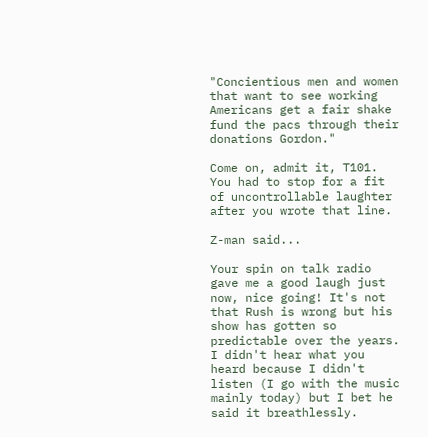"Concientious men and women that want to see working Americans get a fair shake fund the pacs through their donations Gordon."

Come on, admit it, T101. You had to stop for a fit of uncontrollable laughter after you wrote that line.

Z-man said...

Your spin on talk radio gave me a good laugh just now, nice going! It's not that Rush is wrong but his show has gotten so predictable over the years. I didn't hear what you heard because I didn't listen (I go with the music mainly today) but I bet he said it breathlessly.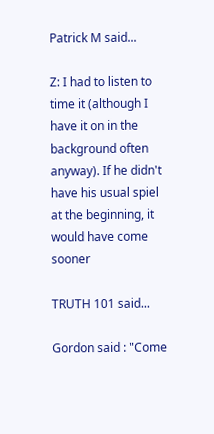Patrick M said...

Z: I had to listen to time it (although I have it on in the background often anyway). If he didn't have his usual spiel at the beginning, it would have come sooner

TRUTH 101 said...

Gordon said : "Come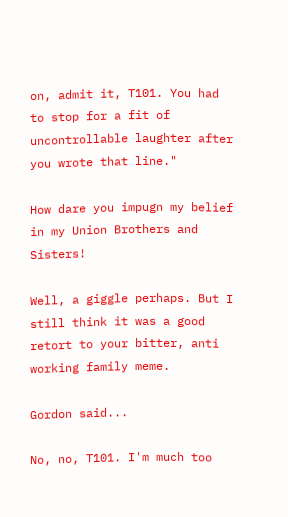on, admit it, T101. You had to stop for a fit of uncontrollable laughter after you wrote that line."

How dare you impugn my belief in my Union Brothers and Sisters!

Well, a giggle perhaps. But I still think it was a good retort to your bitter, anti working family meme.

Gordon said...

No, no, T101. I'm much too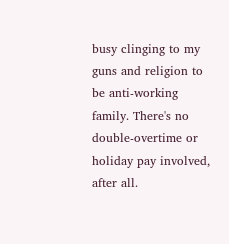busy clinging to my guns and religion to be anti-working family. There's no double-overtime or holiday pay involved, after all.